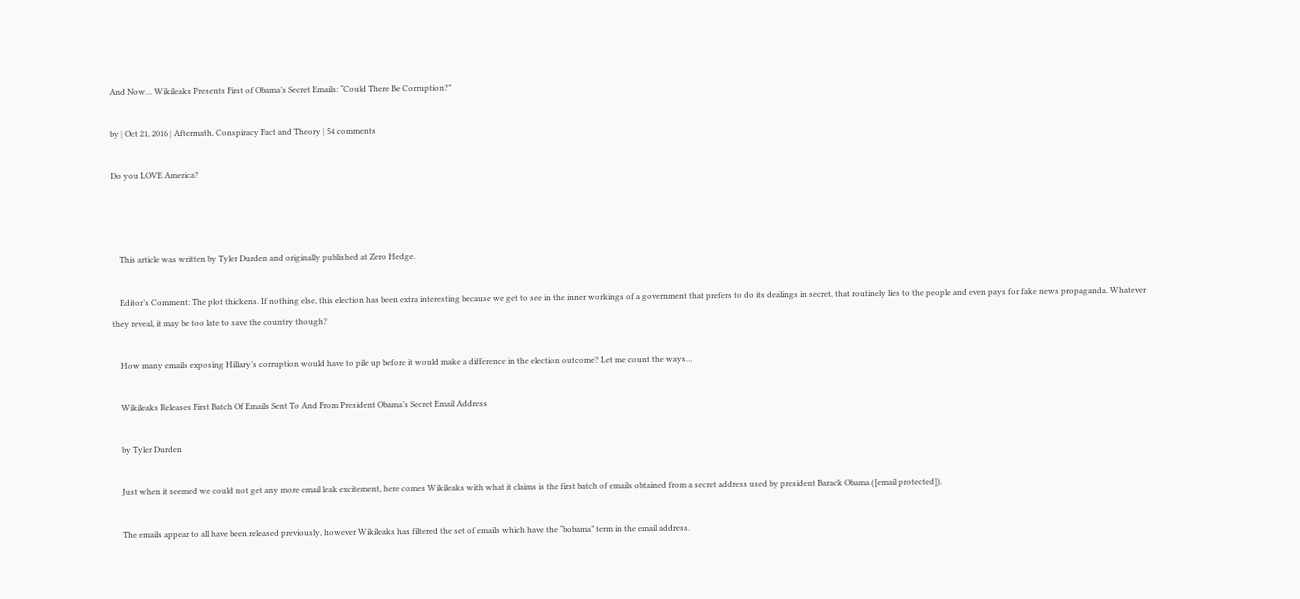And Now… Wikileaks Presents First of Obama’s Secret Emails: “Could There Be Corruption?”

by | Oct 21, 2016 | Aftermath, Conspiracy Fact and Theory | 54 comments

Do you LOVE America?



    This article was written by Tyler Durden and originally published at Zero Hedge.

    Editor’s Comment: The plot thickens. If nothing else, this election has been extra interesting because we get to see in the inner workings of a government that prefers to do its dealings in secret, that routinely lies to the people and even pays for fake news propaganda. Whatever they reveal, it may be too late to save the country though?

    How many emails exposing Hillary’s corruption would have to pile up before it would make a difference in the election outcome? Let me count the ways…

    Wikileaks Releases First Batch Of Emails Sent To And From President Obama’s Secret Email Address

    by Tyler Durden

    Just when it seemed we could not get any more email leak excitement, here comes Wikileaks with what it claims is the first batch of emails obtained from a secret address used by president Barack Obama ([email protected]).

    The emails appear to all have been released previously, however Wikileaks has filtered the set of emails which have the “bobama” term in the email address.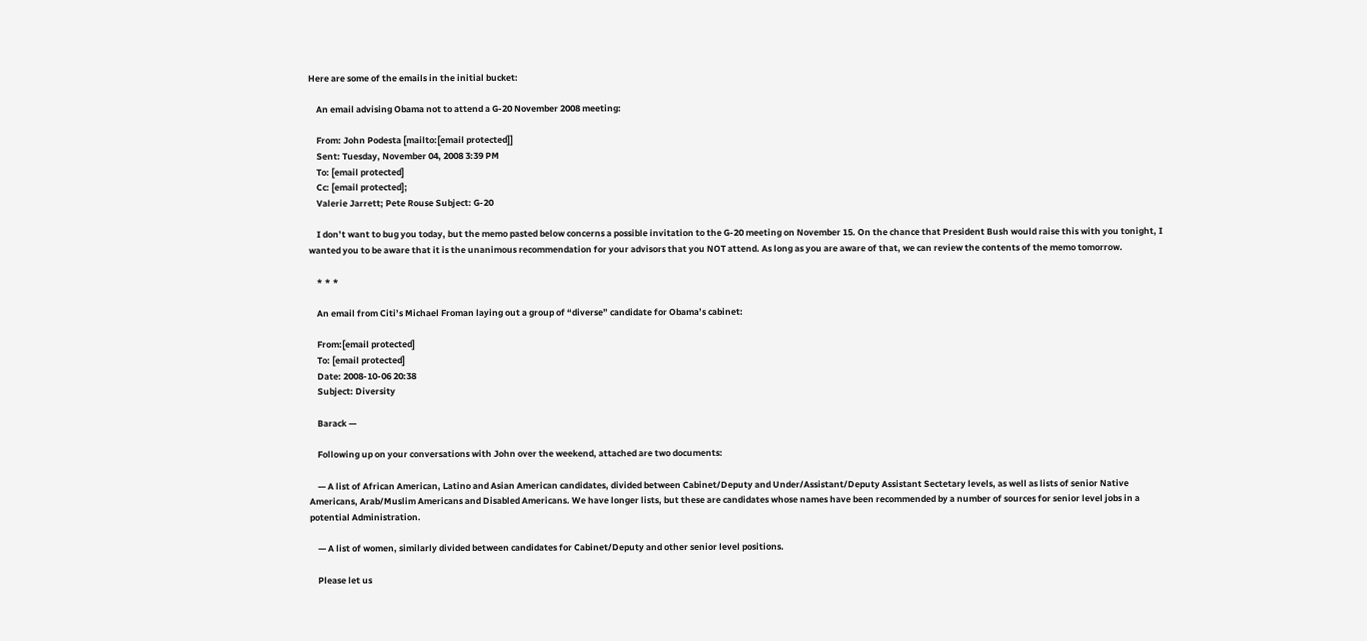Here are some of the emails in the initial bucket:

    An email advising Obama not to attend a G-20 November 2008 meeting:

    From: John Podesta [mailto:[email protected]]
    Sent: Tuesday, November 04, 2008 3:39 PM
    To: [email protected]
    Cc: [email protected];
    Valerie Jarrett; Pete Rouse Subject: G-20

    I don’t want to bug you today, but the memo pasted below concerns a possible invitation to the G-20 meeting on November 15. On the chance that President Bush would raise this with you tonight, I wanted you to be aware that it is the unanimous recommendation for your advisors that you NOT attend. As long as you are aware of that, we can review the contents of the memo tomorrow.

    * * *

    An email from Citi’s Michael Froman laying out a group of “diverse” candidate for Obama’s cabinet:

    From:[email protected]
    To: [email protected]
    Date: 2008-10-06 20:38
    Subject: Diversity

    Barack —

    Following up on your conversations with John over the weekend, attached are two documents:

    — A list of African American, Latino and Asian American candidates, divided between Cabinet/Deputy and Under/Assistant/Deputy Assistant Sectetary levels, as well as lists of senior Native Americans, Arab/Muslim Americans and Disabled Americans. We have longer lists, but these are candidates whose names have been recommended by a number of sources for senior level jobs in a potential Administration.

    — A list of women, similarly divided between candidates for Cabinet/Deputy and other senior level positions.

    Please let us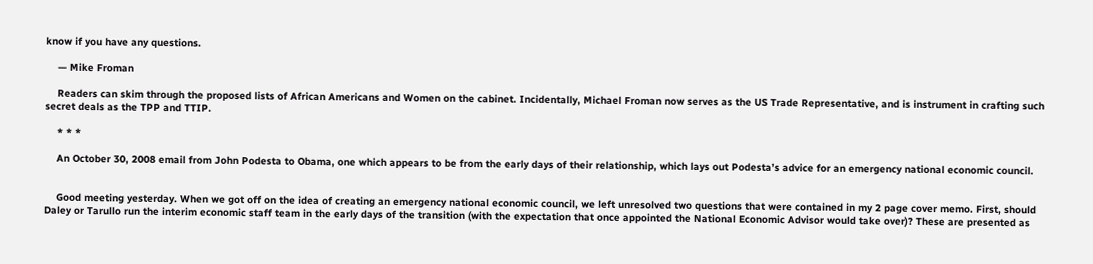know if you have any questions.

    — Mike Froman

    Readers can skim through the proposed lists of African Americans and Women on the cabinet. Incidentally, Michael Froman now serves as the US Trade Representative, and is instrument in crafting such secret deals as the TPP and TTIP.

    * * *

    An October 30, 2008 email from John Podesta to Obama, one which appears to be from the early days of their relationship, which lays out Podesta’s advice for an emergency national economic council.


    Good meeting yesterday. When we got off on the idea of creating an emergency national economic council, we left unresolved two questions that were contained in my 2 page cover memo. First, should Daley or Tarullo run the interim economic staff team in the early days of the transition (with the expectation that once appointed the National Economic Advisor would take over)? These are presented as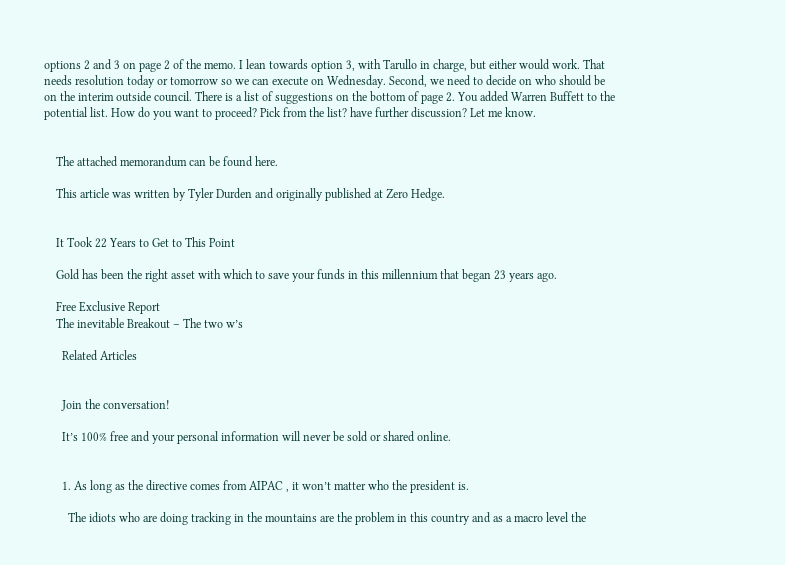options 2 and 3 on page 2 of the memo. I lean towards option 3, with Tarullo in charge, but either would work. That needs resolution today or tomorrow so we can execute on Wednesday. Second, we need to decide on who should be on the interim outside council. There is a list of suggestions on the bottom of page 2. You added Warren Buffett to the potential list. How do you want to proceed? Pick from the list? have further discussion? Let me know.


    The attached memorandum can be found here.

    This article was written by Tyler Durden and originally published at Zero Hedge.


    It Took 22 Years to Get to This Point

    Gold has been the right asset with which to save your funds in this millennium that began 23 years ago.

    Free Exclusive Report
    The inevitable Breakout – The two w’s

      Related Articles


      Join the conversation!

      It’s 100% free and your personal information will never be sold or shared online.


      1. As long as the directive comes from AIPAC , it won’t matter who the president is.

        The idiots who are doing tracking in the mountains are the problem in this country and as a macro level the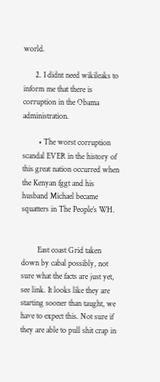world.

      2. I didnt need wikileaks to inform me that there is corruption in the Obama administration.

        • The worst corruption scandal EVER in the history of this great nation occurred when the Kenyan fggt and his husband Michael became squatters in The People’s WH.


        East coast Grid taken down by cabal possibly, not sure what the facts are just yet, see link. It looks like they are starting sooner than taught, we have to expect this. Not sure if they are able to pull shit crap in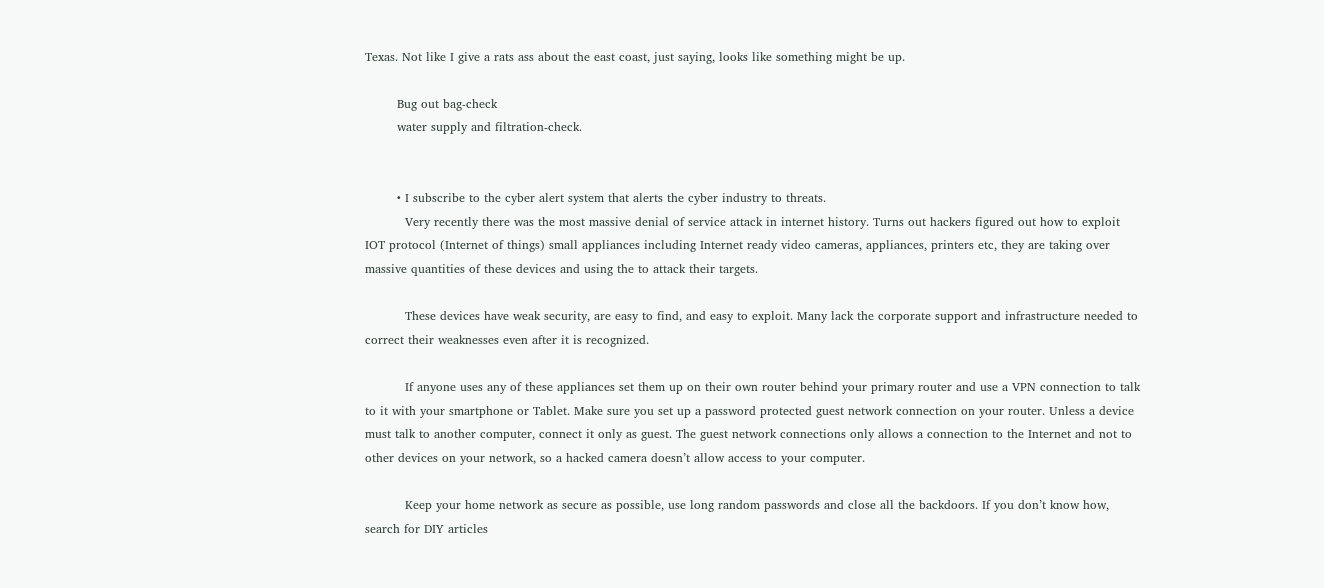Texas. Not like I give a rats ass about the east coast, just saying, looks like something might be up.

        Bug out bag-check
        water supply and filtration-check.


        • I subscribe to the cyber alert system that alerts the cyber industry to threats.
          Very recently there was the most massive denial of service attack in internet history. Turns out hackers figured out how to exploit IOT protocol (Internet of things) small appliances including Internet ready video cameras, appliances, printers etc, they are taking over massive quantities of these devices and using the to attack their targets.

          These devices have weak security, are easy to find, and easy to exploit. Many lack the corporate support and infrastructure needed to correct their weaknesses even after it is recognized.

          If anyone uses any of these appliances set them up on their own router behind your primary router and use a VPN connection to talk to it with your smartphone or Tablet. Make sure you set up a password protected guest network connection on your router. Unless a device must talk to another computer, connect it only as guest. The guest network connections only allows a connection to the Internet and not to other devices on your network, so a hacked camera doesn’t allow access to your computer.

          Keep your home network as secure as possible, use long random passwords and close all the backdoors. If you don’t know how, search for DIY articles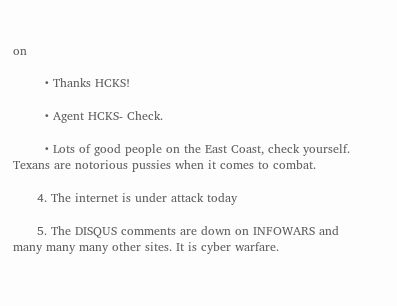on

        • Thanks HCKS!

        • Agent HCKS- Check.

        • Lots of good people on the East Coast, check yourself. Texans are notorious pussies when it comes to combat.

      4. The internet is under attack today

      5. The DISQUS comments are down on INFOWARS and many many many other sites. It is cyber warfare.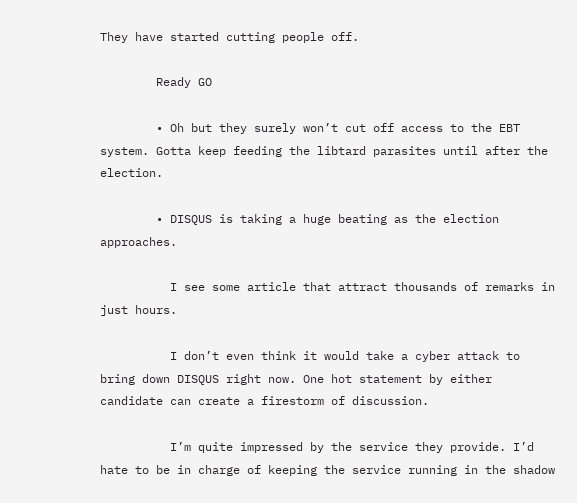They have started cutting people off.

        Ready GO

        • Oh but they surely won’t cut off access to the EBT system. Gotta keep feeding the libtard parasites until after the election.

        • DISQUS is taking a huge beating as the election approaches.

          I see some article that attract thousands of remarks in just hours.

          I don’t even think it would take a cyber attack to bring down DISQUS right now. One hot statement by either candidate can create a firestorm of discussion.

          I’m quite impressed by the service they provide. I’d hate to be in charge of keeping the service running in the shadow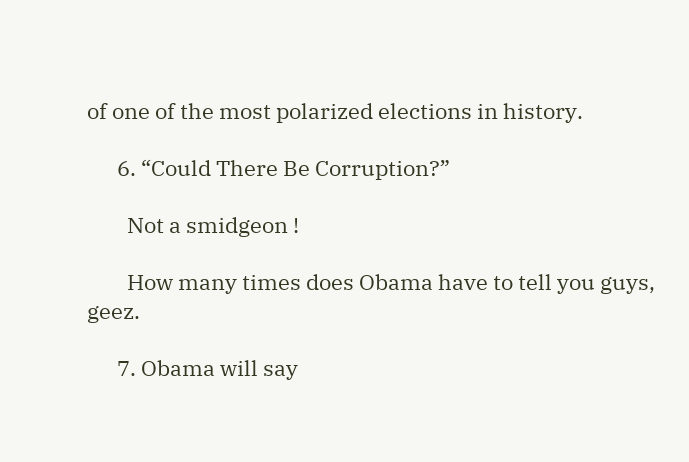of one of the most polarized elections in history.

      6. “Could There Be Corruption?”

        Not a smidgeon !

        How many times does Obama have to tell you guys, geez.

      7. Obama will say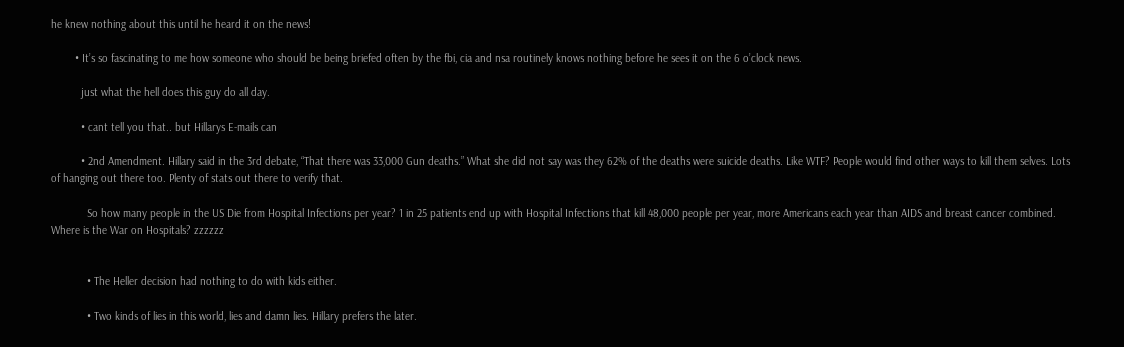he knew nothing about this until he heard it on the news!

        • It’s so fascinating to me how someone who should be being briefed often by the fbi, cia and nsa routinely knows nothing before he sees it on the 6 o’clock news.

          just what the hell does this guy do all day.

          • cant tell you that.. but Hillarys E-mails can

          • 2nd Amendment. Hillary said in the 3rd debate, “That there was 33,000 Gun deaths.” What she did not say was they 62% of the deaths were suicide deaths. Like WTF? People would find other ways to kill them selves. Lots of hanging out there too. Plenty of stats out there to verify that.

            So how many people in the US Die from Hospital Infections per year? 1 in 25 patients end up with Hospital Infections that kill 48,000 people per year, more Americans each year than AIDS and breast cancer combined. Where is the War on Hospitals? zzzzzz


            • The Heller decision had nothing to do with kids either.

            • Two kinds of lies in this world, lies and damn lies. Hillary prefers the later.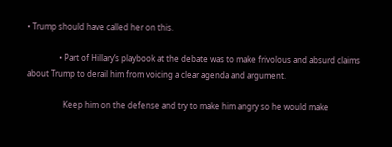• Trump should have called her on this.

                • Part of Hillary’s playbook at the debate was to make frivolous and absurd claims about Trump to derail him from voicing a clear agenda and argument.

                  Keep him on the defense and try to make him angry so he would make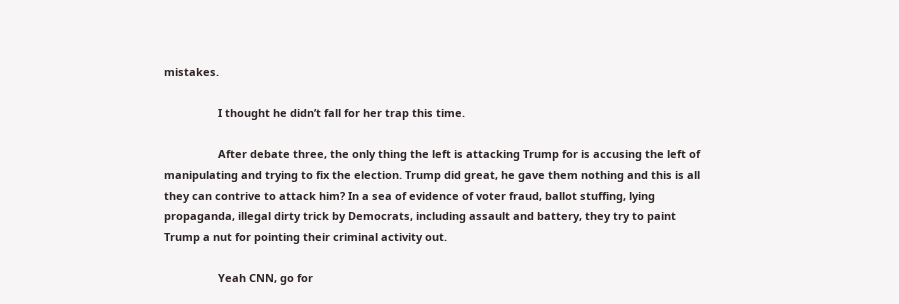mistakes.

                  I thought he didn’t fall for her trap this time.

                  After debate three, the only thing the left is attacking Trump for is accusing the left of manipulating and trying to fix the election. Trump did great, he gave them nothing and this is all they can contrive to attack him? In a sea of evidence of voter fraud, ballot stuffing, lying propaganda, illegal dirty trick by Democrats, including assault and battery, they try to paint Trump a nut for pointing their criminal activity out.

                  Yeah CNN, go for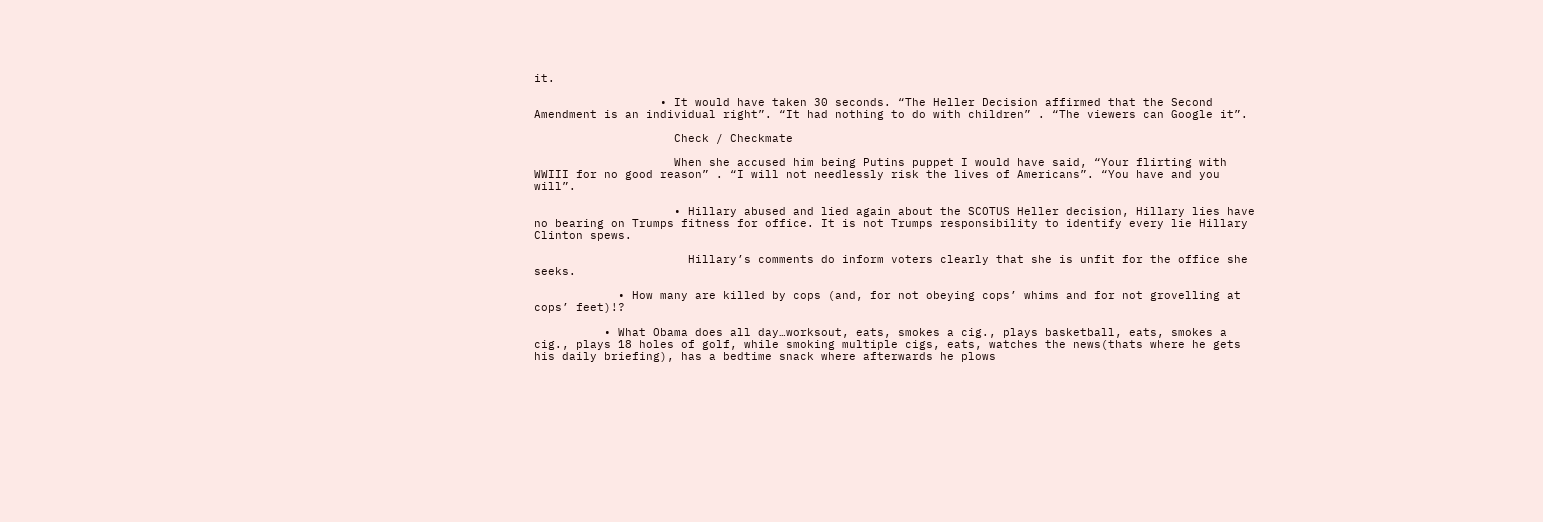it.

                  • It would have taken 30 seconds. “The Heller Decision affirmed that the Second Amendment is an individual right”. “It had nothing to do with children” . “The viewers can Google it”.

                    Check / Checkmate

                    When she accused him being Putins puppet I would have said, “Your flirting with WWIII for no good reason” . “I will not needlessly risk the lives of Americans”. “You have and you will”.

                    • Hillary abused and lied again about the SCOTUS Heller decision, Hillary lies have no bearing on Trumps fitness for office. It is not Trumps responsibility to identify every lie Hillary Clinton spews.

                      Hillary’s comments do inform voters clearly that she is unfit for the office she seeks.

            • How many are killed by cops (and, for not obeying cops’ whims and for not grovelling at cops’ feet)!?

          • What Obama does all day…worksout, eats, smokes a cig., plays basketball, eats, smokes a cig., plays 18 holes of golf, while smoking multiple cigs, eats, watches the news(thats where he gets his daily briefing), has a bedtime snack where afterwards he plows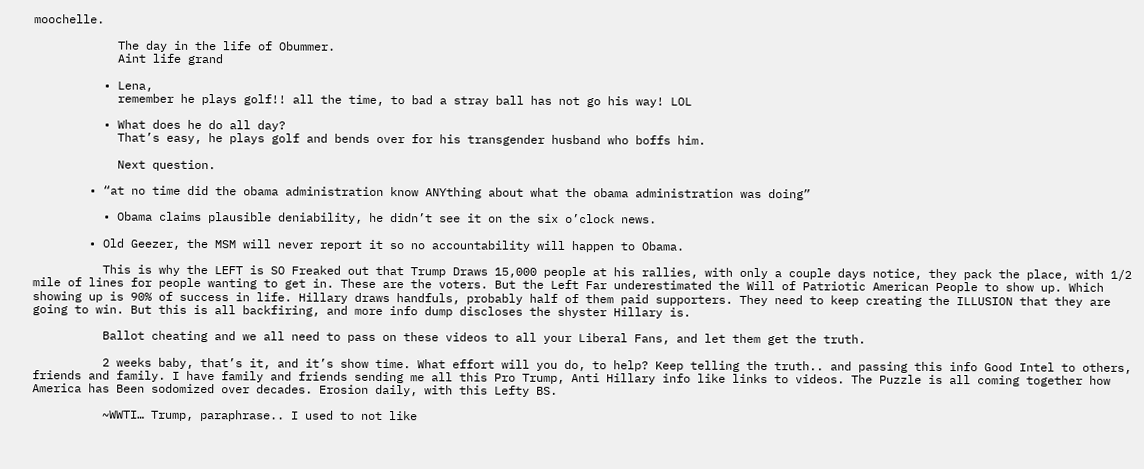moochelle.

            The day in the life of Obummer.
            Aint life grand

          • Lena,
            remember he plays golf!! all the time, to bad a stray ball has not go his way! LOL

          • What does he do all day?
            That’s easy, he plays golf and bends over for his transgender husband who boffs him.

            Next question.

        • “at no time did the obama administration know ANYthing about what the obama administration was doing”

          • Obama claims plausible deniability, he didn’t see it on the six o’clock news.

        • Old Geezer, the MSM will never report it so no accountability will happen to Obama.

          This is why the LEFT is SO Freaked out that Trump Draws 15,000 people at his rallies, with only a couple days notice, they pack the place, with 1/2 mile of lines for people wanting to get in. These are the voters. But the Left Far underestimated the Will of Patriotic American People to show up. Which showing up is 90% of success in life. Hillary draws handfuls, probably half of them paid supporters. They need to keep creating the ILLUSION that they are going to win. But this is all backfiring, and more info dump discloses the shyster Hillary is.

          Ballot cheating and we all need to pass on these videos to all your Liberal Fans, and let them get the truth.

          2 weeks baby, that’s it, and it’s show time. What effort will you do, to help? Keep telling the truth.. and passing this info Good Intel to others, friends and family. I have family and friends sending me all this Pro Trump, Anti Hillary info like links to videos. The Puzzle is all coming together how America has Been sodomized over decades. Erosion daily, with this Lefty BS.

          ~WWTI… Trump, paraphrase.. I used to not like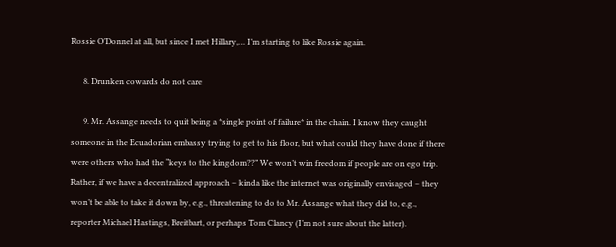Rossie O’Donnel at all, but since I met Hillary,… I’m starting to like Rossie again.

      8. Drunken cowards do not care

      9. Mr. Assange needs to quit being a *single point of failure* in the chain. I know they caught someone in the Ecuadorian embassy trying to get to his floor, but what could they have done if there were others who had the “keys to the kingdom??” We won’t win freedom if people are on ego trip. Rather, if we have a decentralized approach – kinda like the internet was originally envisaged – they won’t be able to take it down by, e.g., threatening to do to Mr. Assange what they did to, e.g., reporter Michael Hastings, Breitbart, or perhaps Tom Clancy (I’m not sure about the latter).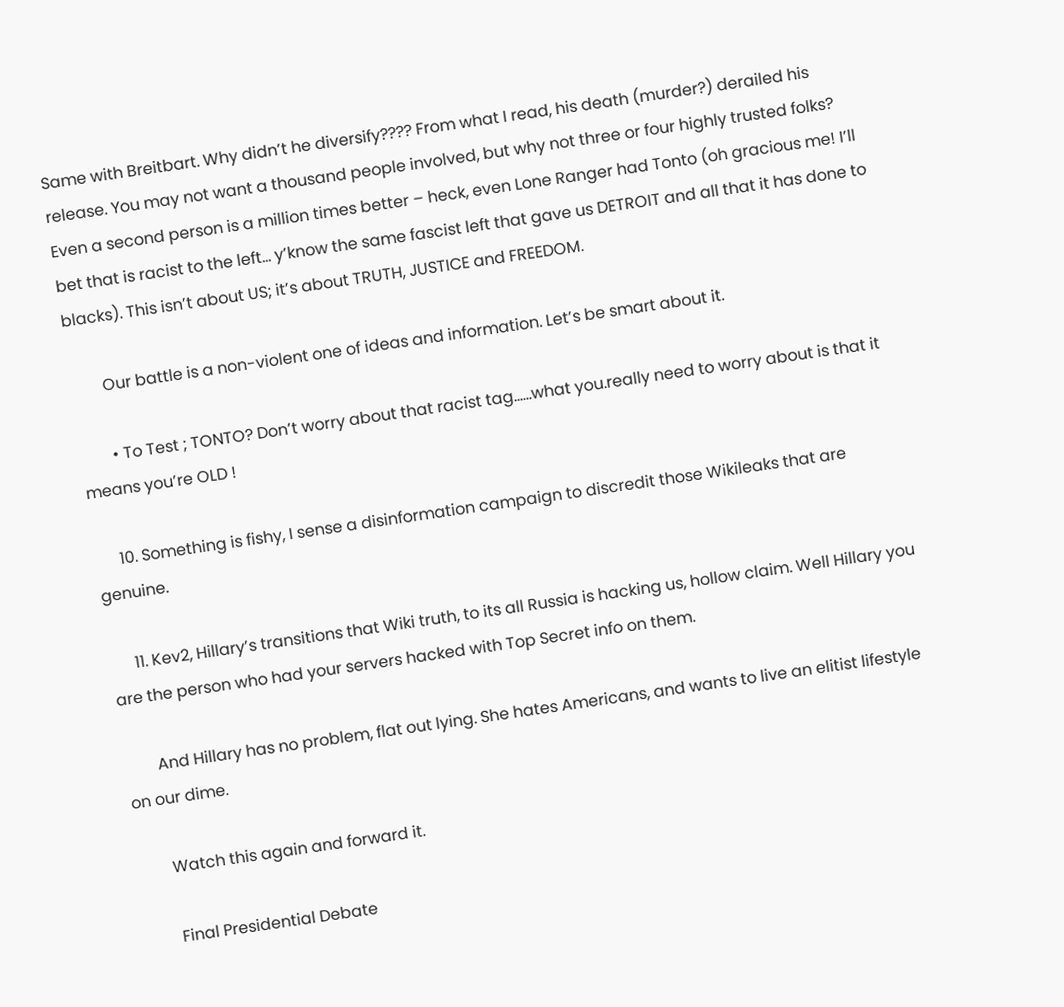Same with Breitbart. Why didn’t he diversify???? From what I read, his death (murder?) derailed his release. You may not want a thousand people involved, but why not three or four highly trusted folks? Even a second person is a million times better – heck, even Lone Ranger had Tonto (oh gracious me! I’ll bet that is racist to the left… y’know the same fascist left that gave us DETROIT and all that it has done to blacks). This isn’t about US; it’s about TRUTH, JUSTICE and FREEDOM.

        Our battle is a non-violent one of ideas and information. Let’s be smart about it.

        • To Test ; TONTO? Don’t worry about that racist tag……what you.really need to worry about is that it means you’re OLD !

      10. Something is fishy, I sense a disinformation campaign to discredit those Wikileaks that are genuine.

      11. Kev2, Hillary’s transitions that Wiki truth, to its all Russia is hacking us, hollow claim. Well Hillary you are the person who had your servers hacked with Top Secret info on them.

        And Hillary has no problem, flat out lying. She hates Americans, and wants to live an elitist lifestyle on our dime.

        Watch this again and forward it.

        Final Presidential Debate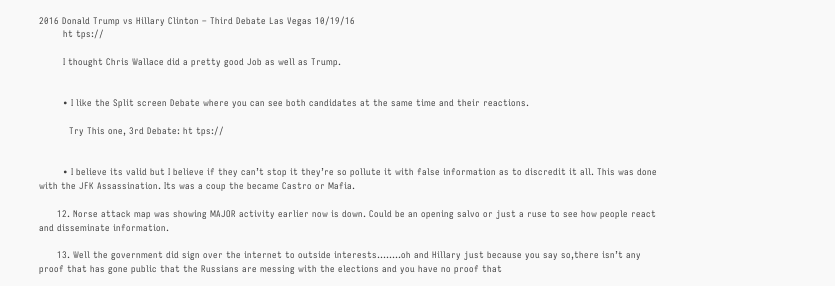2016 Donald Trump vs Hillary Clinton – Third Debate Las Vegas 10/19/16
        ht tps://

        I thought Chris Wallace did a pretty good Job as well as Trump.


        • I like the Split screen Debate where you can see both candidates at the same time and their reactions.

          Try This one, 3rd Debate: ht tps://


        • I believe its valid but I believe if they can’t stop it they’re so pollute it with false information as to discredit it all. This was done with the JFK Assassination. Its was a coup the became Castro or Mafia.

      12. Norse attack map was showing MAJOR activity earlier now is down. Could be an opening salvo or just a ruse to see how people react and disseminate information.

      13. Well the government did sign over the internet to outside interests……..oh and Hillary just because you say so,there isn’t any proof that has gone public that the Russians are messing with the elections and you have no proof that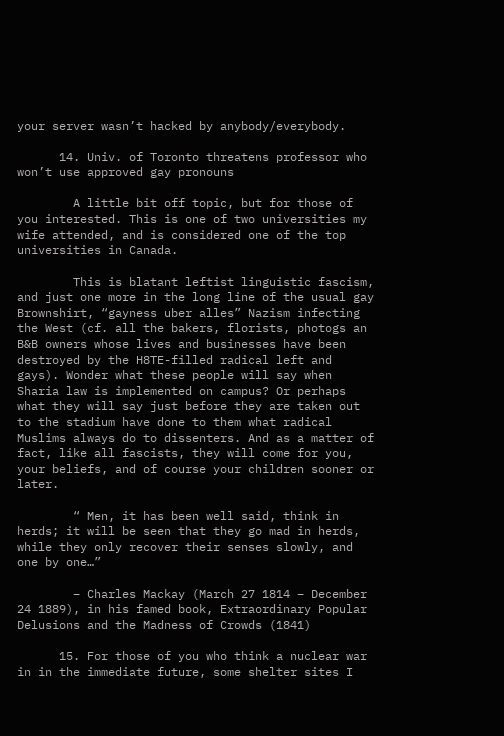your server wasn’t hacked by anybody/everybody.

      14. Univ. of Toronto threatens professor who won’t use approved gay pronouns

        A little bit off topic, but for those of you interested. This is one of two universities my wife attended, and is considered one of the top universities in Canada.

        This is blatant leftist linguistic fascism, and just one more in the long line of the usual gay Brownshirt, “gayness uber alles” Nazism infecting the West (cf. all the bakers, florists, photogs an B&B owners whose lives and businesses have been destroyed by the H8TE-filled radical left and gays). Wonder what these people will say when Sharia law is implemented on campus? Or perhaps what they will say just before they are taken out to the stadium have done to them what radical Muslims always do to dissenters. And as a matter of fact, like all fascists, they will come for you, your beliefs, and of course your children sooner or later.

        “ Men, it has been well said, think in herds; it will be seen that they go mad in herds, while they only recover their senses slowly, and one by one…”

        – Charles Mackay (March 27 1814 – December 24 1889), in his famed book, Extraordinary Popular Delusions and the Madness of Crowds (1841)

      15. For those of you who think a nuclear war in in the immediate future, some shelter sites I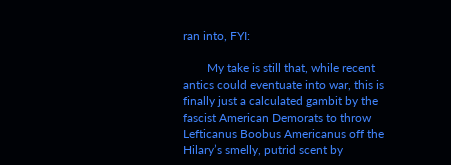ran into, FYI:

        My take is still that, while recent antics could eventuate into war, this is finally just a calculated gambit by the fascist American Demorats to throw Lefticanus Boobus Americanus off the Hilary’s smelly, putrid scent by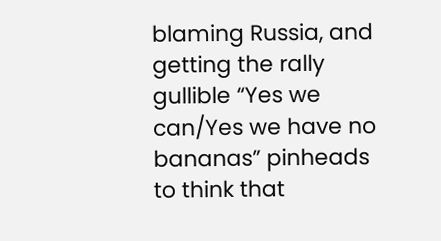blaming Russia, and getting the rally gullible “Yes we can/Yes we have no bananas” pinheads to think that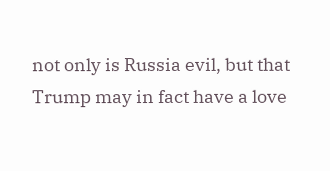not only is Russia evil, but that Trump may in fact have a love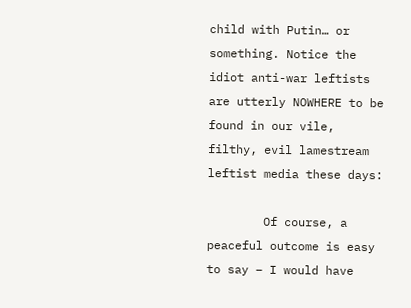child with Putin… or something. Notice the idiot anti-war leftists are utterly NOWHERE to be found in our vile, filthy, evil lamestream leftist media these days:

        Of course, a peaceful outcome is easy to say – I would have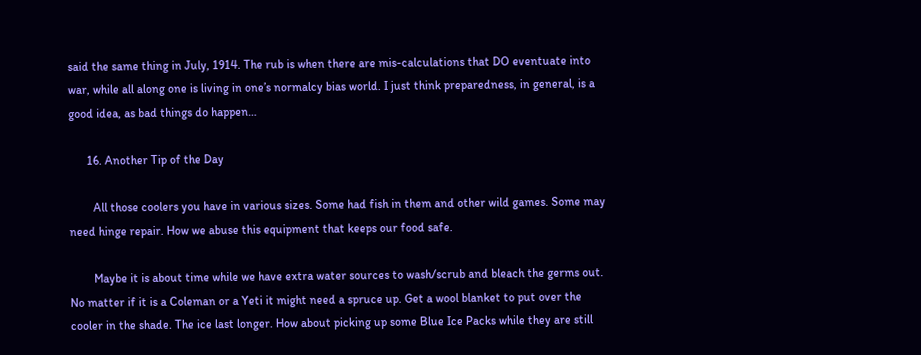said the same thing in July, 1914. The rub is when there are mis-calculations that DO eventuate into war, while all along one is living in one’s normalcy bias world. I just think preparedness, in general, is a good idea, as bad things do happen…

      16. Another Tip of the Day

        All those coolers you have in various sizes. Some had fish in them and other wild games. Some may need hinge repair. How we abuse this equipment that keeps our food safe.

        Maybe it is about time while we have extra water sources to wash/scrub and bleach the germs out. No matter if it is a Coleman or a Yeti it might need a spruce up. Get a wool blanket to put over the cooler in the shade. The ice last longer. How about picking up some Blue Ice Packs while they are still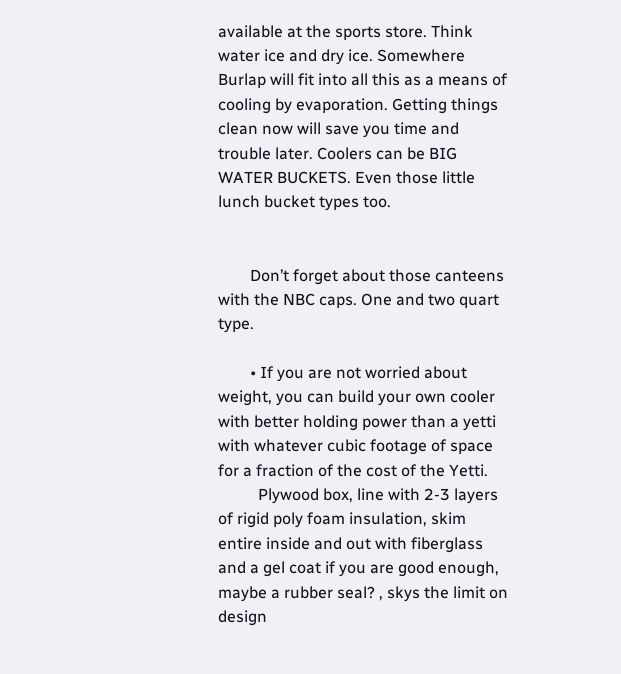available at the sports store. Think water ice and dry ice. Somewhere Burlap will fit into all this as a means of cooling by evaporation. Getting things clean now will save you time and trouble later. Coolers can be BIG WATER BUCKETS. Even those little lunch bucket types too.


        Don’t forget about those canteens with the NBC caps. One and two quart type.

        • If you are not worried about weight, you can build your own cooler with better holding power than a yetti with whatever cubic footage of space for a fraction of the cost of the Yetti.
          Plywood box, line with 2-3 layers of rigid poly foam insulation, skim entire inside and out with fiberglass and a gel coat if you are good enough, maybe a rubber seal? , skys the limit on design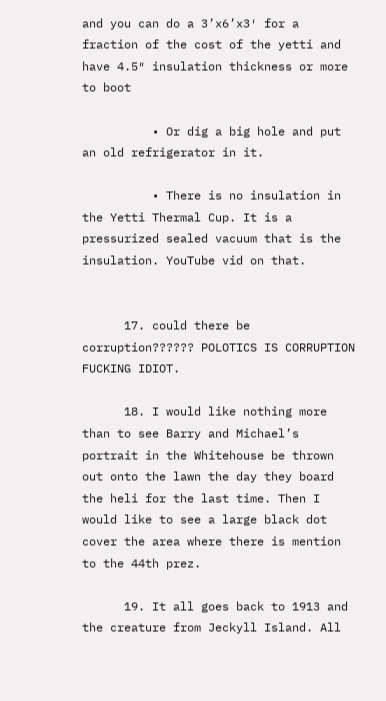and you can do a 3’x6’x3′ for a fraction of the cost of the yetti and have 4.5″ insulation thickness or more to boot

          • Or dig a big hole and put an old refrigerator in it.

          • There is no insulation in the Yetti Thermal Cup. It is a pressurized sealed vacuum that is the insulation. YouTube vid on that.


      17. could there be corruption?????? POLOTICS IS CORRUPTION FUCKING IDIOT.

      18. I would like nothing more than to see Barry and Michael’s portrait in the Whitehouse be thrown out onto the lawn the day they board the heli for the last time. Then I would like to see a large black dot cover the area where there is mention to the 44th prez.

      19. It all goes back to 1913 and the creature from Jeckyll Island. All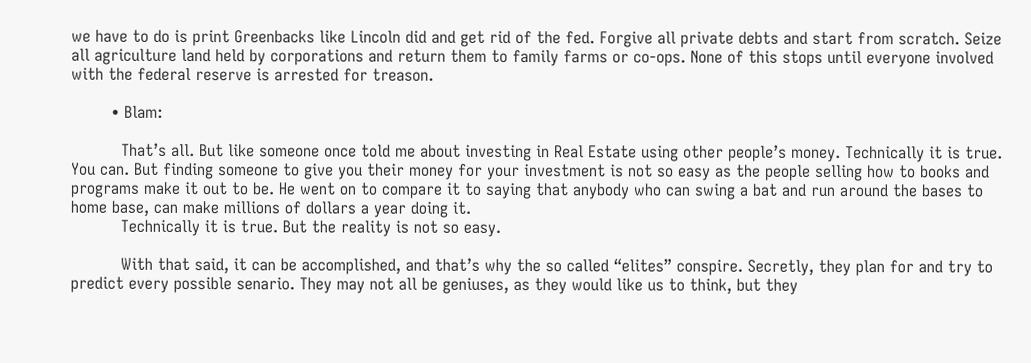we have to do is print Greenbacks like Lincoln did and get rid of the fed. Forgive all private debts and start from scratch. Seize all agriculture land held by corporations and return them to family farms or co-ops. None of this stops until everyone involved with the federal reserve is arrested for treason.

        • Blam:

          That’s all. But like someone once told me about investing in Real Estate using other people’s money. Technically it is true. You can. But finding someone to give you their money for your investment is not so easy as the people selling how to books and programs make it out to be. He went on to compare it to saying that anybody who can swing a bat and run around the bases to home base, can make millions of dollars a year doing it.
          Technically it is true. But the reality is not so easy.

          With that said, it can be accomplished, and that’s why the so called “elites” conspire. Secretly, they plan for and try to predict every possible senario. They may not all be geniuses, as they would like us to think, but they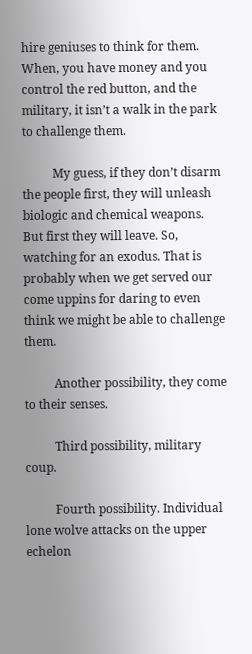hire geniuses to think for them. When, you have money and you control the red button, and the military, it isn’t a walk in the park to challenge them.

          My guess, if they don’t disarm the people first, they will unleash biologic and chemical weapons. But first they will leave. So, watching for an exodus. That is probably when we get served our come uppins for daring to even think we might be able to challenge them.

          Another possibility, they come to their senses.

          Third possibility, military coup.

          Fourth possibility. Individual lone wolve attacks on the upper echelon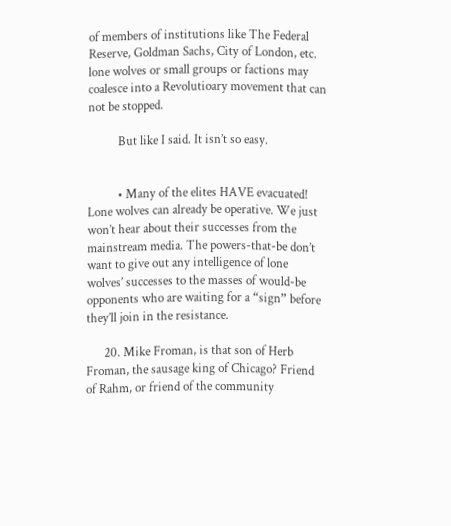of members of institutions like The Federal Reserve, Goldman Sachs, City of London, etc. lone wolves or small groups or factions may coalesce into a Revolutioary movement that can not be stopped.

          But like I said. It isn’t so easy.


          • Many of the elites HAVE evacuated! Lone wolves can already be operative. We just won’t hear about their successes from the mainstream media. The powers-that-be don’t want to give out any intelligence of lone wolves’ successes to the masses of would-be opponents who are waiting for a “sign” before they’ll join in the resistance.

      20. Mike Froman, is that son of Herb Froman, the sausage king of Chicago? Friend of Rahm, or friend of the community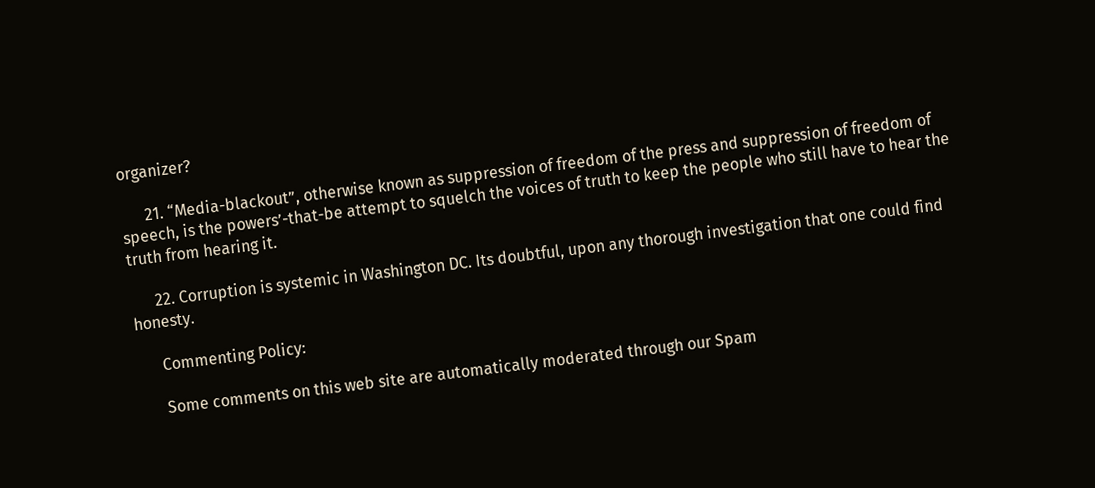organizer?

      21. “Media-blackout”, otherwise known as suppression of freedom of the press and suppression of freedom of speech, is the powers’-that-be attempt to squelch the voices of truth to keep the people who still have to hear the truth from hearing it.

      22. Corruption is systemic in Washington DC. Its doubtful, upon any thorough investigation that one could find honesty.

      Commenting Policy:

      Some comments on this web site are automatically moderated through our Spam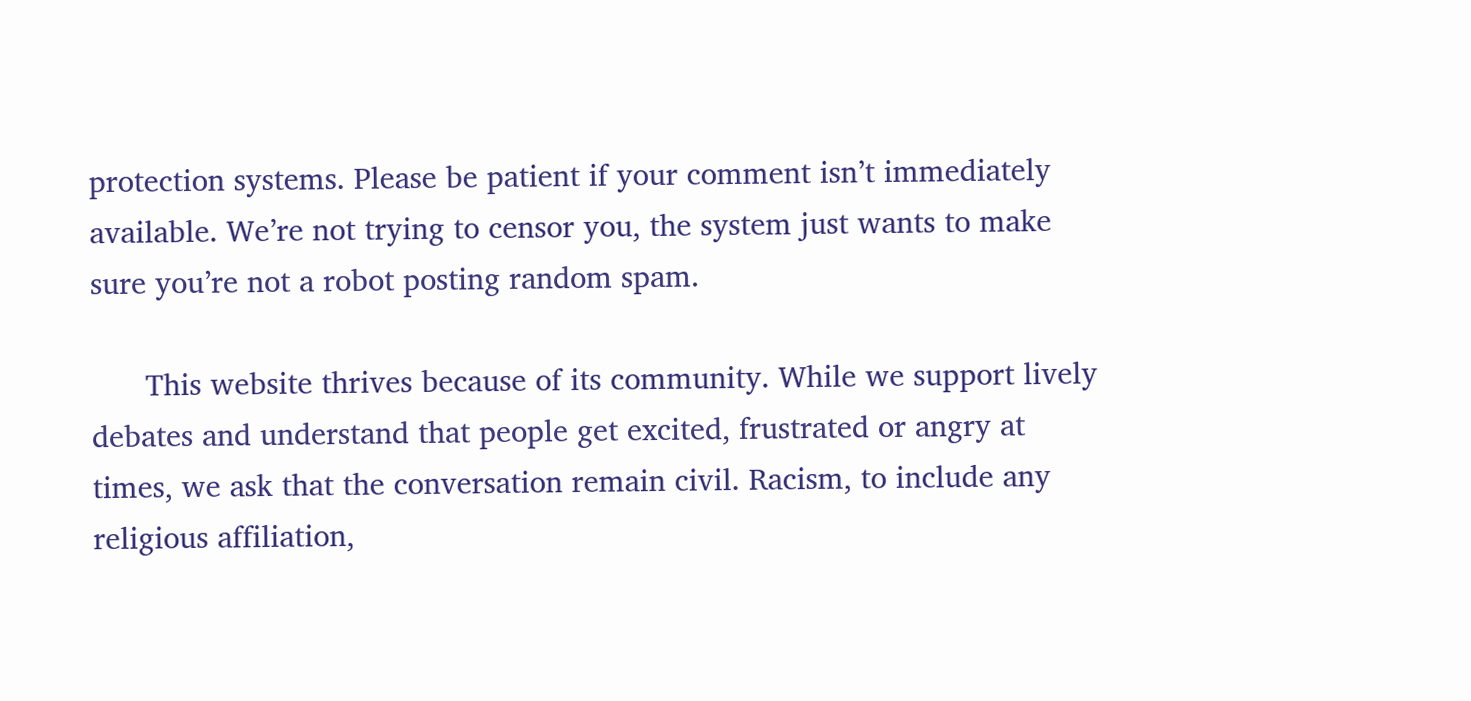protection systems. Please be patient if your comment isn’t immediately available. We’re not trying to censor you, the system just wants to make sure you’re not a robot posting random spam.

      This website thrives because of its community. While we support lively debates and understand that people get excited, frustrated or angry at times, we ask that the conversation remain civil. Racism, to include any religious affiliation,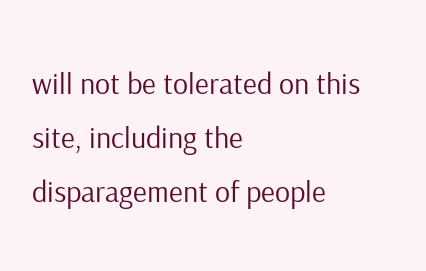will not be tolerated on this site, including the disparagement of people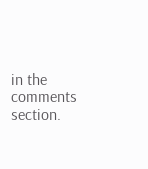in the comments section.